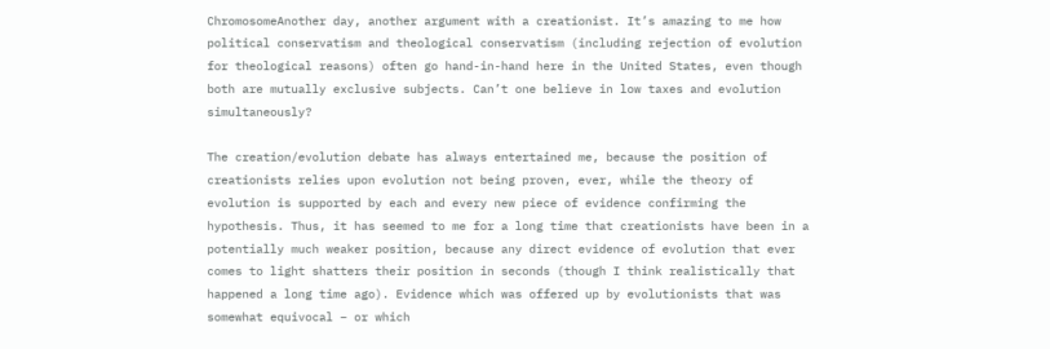ChromosomeAnother day, another argument with a creationist. It’s amazing to me how political conservatism and theological conservatism (including rejection of evolution for theological reasons) often go hand-in-hand here in the United States, even though both are mutually exclusive subjects. Can’t one believe in low taxes and evolution simultaneously?

The creation/evolution debate has always entertained me, because the position of creationists relies upon evolution not being proven, ever, while the theory of evolution is supported by each and every new piece of evidence confirming the hypothesis. Thus, it has seemed to me for a long time that creationists have been in a potentially much weaker position, because any direct evidence of evolution that ever comes to light shatters their position in seconds (though I think realistically that happened a long time ago). Evidence which was offered up by evolutionists that was somewhat equivocal – or which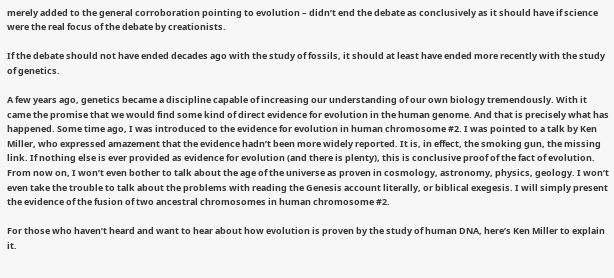merely added to the general corroboration pointing to evolution – didn’t end the debate as conclusively as it should have if science were the real focus of the debate by creationists.

If the debate should not have ended decades ago with the study of fossils, it should at least have ended more recently with the study of genetics.

A few years ago, genetics became a discipline capable of increasing our understanding of our own biology tremendously. With it came the promise that we would find some kind of direct evidence for evolution in the human genome. And that is precisely what has happened. Some time ago, I was introduced to the evidence for evolution in human chromosome #2. I was pointed to a talk by Ken Miller, who expressed amazement that the evidence hadn’t been more widely reported. It is, in effect, the smoking gun, the missing link. If nothing else is ever provided as evidence for evolution (and there is plenty), this is conclusive proof of the fact of evolution. From now on, I won’t even bother to talk about the age of the universe as proven in cosmology, astronomy, physics, geology. I won’t even take the trouble to talk about the problems with reading the Genesis account literally, or biblical exegesis. I will simply present the evidence of the fusion of two ancestral chromosomes in human chromosome #2.

For those who haven’t heard and want to hear about how evolution is proven by the study of human DNA, here’s Ken Miller to explain it.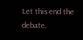Let this end the debate.